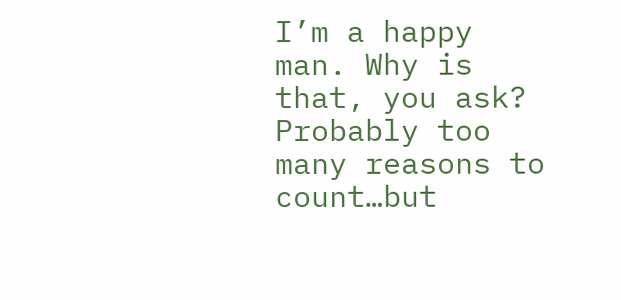I’m a happy man. Why is that, you ask? Probably too many reasons to count…but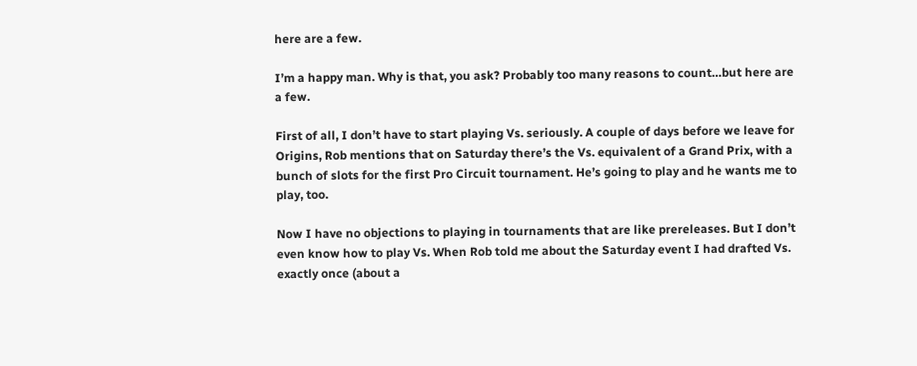here are a few.

I’m a happy man. Why is that, you ask? Probably too many reasons to count…but here are a few.

First of all, I don’t have to start playing Vs. seriously. A couple of days before we leave for Origins, Rob mentions that on Saturday there’s the Vs. equivalent of a Grand Prix, with a bunch of slots for the first Pro Circuit tournament. He’s going to play and he wants me to play, too.

Now I have no objections to playing in tournaments that are like prereleases. But I don’t even know how to play Vs. When Rob told me about the Saturday event I had drafted Vs. exactly once (about a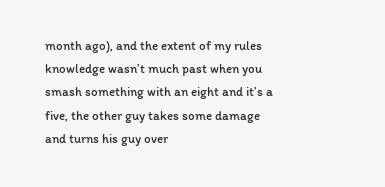month ago), and the extent of my rules knowledge wasn’t much past when you smash something with an eight and it’s a five, the other guy takes some damage and turns his guy over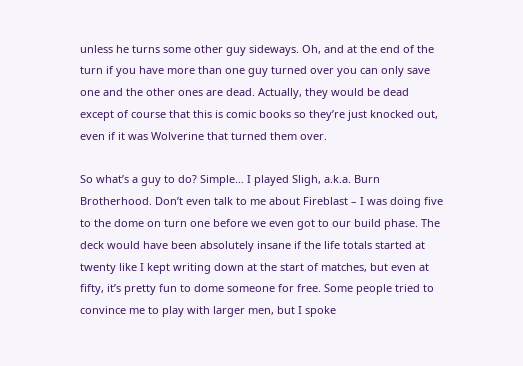unless he turns some other guy sideways. Oh, and at the end of the turn if you have more than one guy turned over you can only save one and the other ones are dead. Actually, they would be dead except of course that this is comic books so they’re just knocked out, even if it was Wolverine that turned them over.

So what’s a guy to do? Simple… I played Sligh, a.k.a. Burn Brotherhood. Don’t even talk to me about Fireblast – I was doing five to the dome on turn one before we even got to our build phase. The deck would have been absolutely insane if the life totals started at twenty like I kept writing down at the start of matches, but even at fifty, it’s pretty fun to dome someone for free. Some people tried to convince me to play with larger men, but I spoke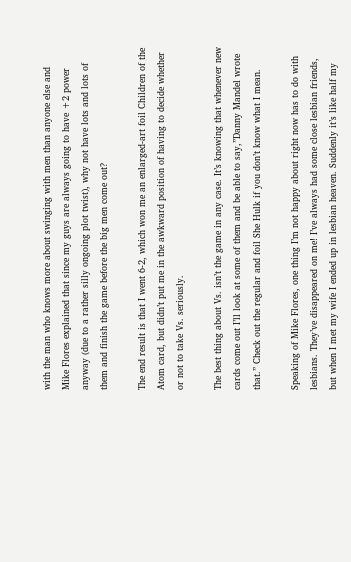with the man who knows more about swinging with men than anyone else and Mike Flores explained that since my guys are always going to have +2 power anyway (due to a rather silly ongoing plot twist), why not have lots and lots of them and finish the game before the big men come out?

The end result is that I went 6-2, which won me an enlarged-art foil Children of the Atom card, but didn’t put me in the awkward position of having to decide whether or not to take Vs. seriously.

The best thing about Vs. isn’t the game in any case. It’s knowing that whenever new cards come out I’ll look at some of them and be able to say,”Danny Mandel wrote that.” Check out the regular and foil She Hulk if you don’t know what I mean.

Speaking of Mike Flores, one thing I’m not happy about right now has to do with lesbians. They’ve disappeared on me! I’ve always had some close lesbian friends, but when I met my wife I ended up in lesbian heaven. Suddenly it’s like half my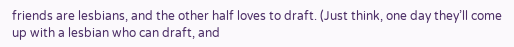friends are lesbians, and the other half loves to draft. (Just think, one day they’ll come up with a lesbian who can draft, and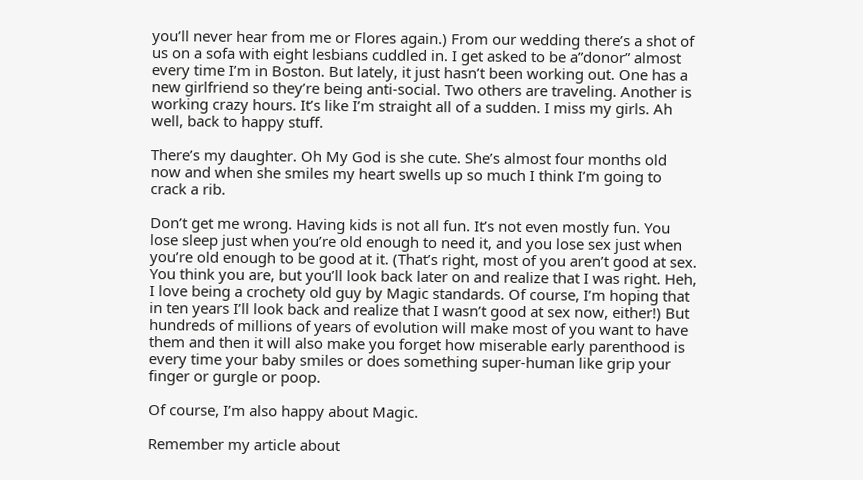you’ll never hear from me or Flores again.) From our wedding there’s a shot of us on a sofa with eight lesbians cuddled in. I get asked to be a”donor” almost every time I’m in Boston. But lately, it just hasn’t been working out. One has a new girlfriend so they’re being anti-social. Two others are traveling. Another is working crazy hours. It’s like I’m straight all of a sudden. I miss my girls. Ah well, back to happy stuff.

There’s my daughter. Oh My God is she cute. She’s almost four months old now and when she smiles my heart swells up so much I think I’m going to crack a rib.

Don’t get me wrong. Having kids is not all fun. It’s not even mostly fun. You lose sleep just when you’re old enough to need it, and you lose sex just when you’re old enough to be good at it. (That’s right, most of you aren’t good at sex. You think you are, but you’ll look back later on and realize that I was right. Heh, I love being a crochety old guy by Magic standards. Of course, I’m hoping that in ten years I’ll look back and realize that I wasn’t good at sex now, either!) But hundreds of millions of years of evolution will make most of you want to have them and then it will also make you forget how miserable early parenthood is every time your baby smiles or does something super-human like grip your finger or gurgle or poop.

Of course, I’m also happy about Magic.

Remember my article about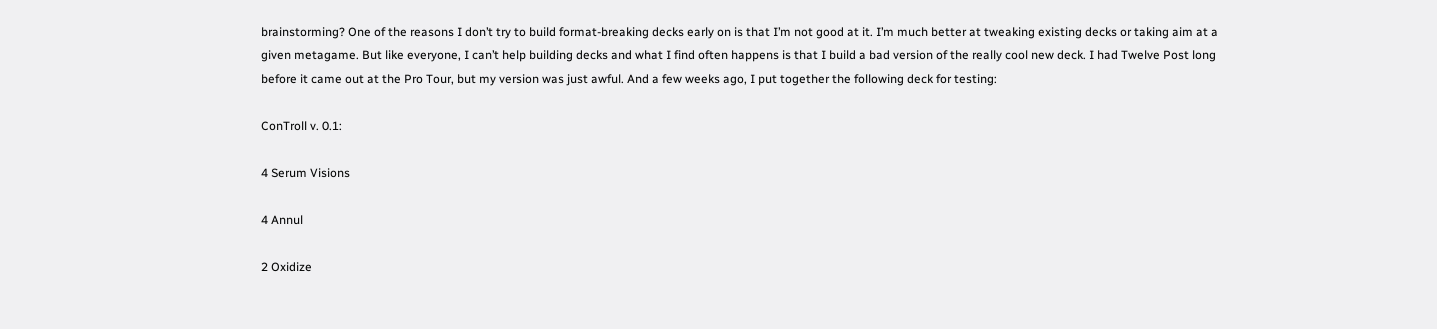brainstorming? One of the reasons I don’t try to build format-breaking decks early on is that I’m not good at it. I’m much better at tweaking existing decks or taking aim at a given metagame. But like everyone, I can’t help building decks and what I find often happens is that I build a bad version of the really cool new deck. I had Twelve Post long before it came out at the Pro Tour, but my version was just awful. And a few weeks ago, I put together the following deck for testing:

ConTroll v. 0.1:

4 Serum Visions

4 Annul

2 Oxidize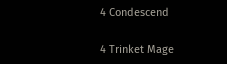4 Condescend

4 Trinket Mage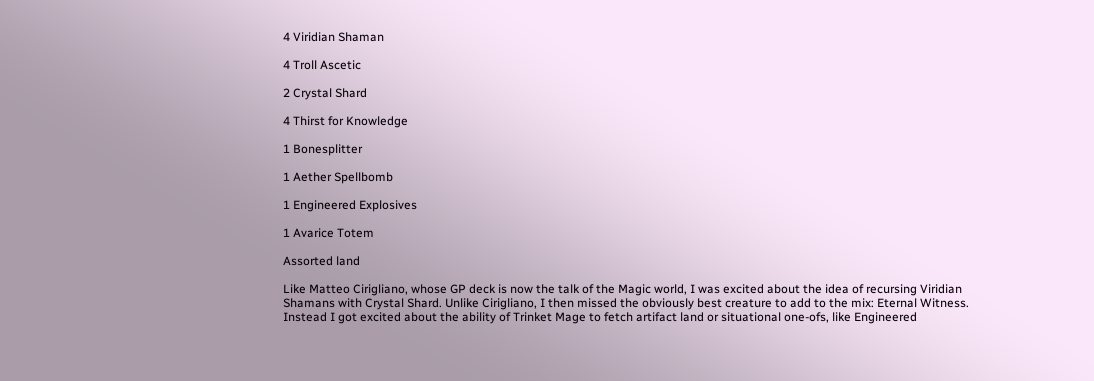4 Viridian Shaman

4 Troll Ascetic

2 Crystal Shard

4 Thirst for Knowledge

1 Bonesplitter

1 Aether Spellbomb

1 Engineered Explosives

1 Avarice Totem

Assorted land

Like Matteo Cirigliano, whose GP deck is now the talk of the Magic world, I was excited about the idea of recursing Viridian Shamans with Crystal Shard. Unlike Cirigliano, I then missed the obviously best creature to add to the mix: Eternal Witness. Instead I got excited about the ability of Trinket Mage to fetch artifact land or situational one-ofs, like Engineered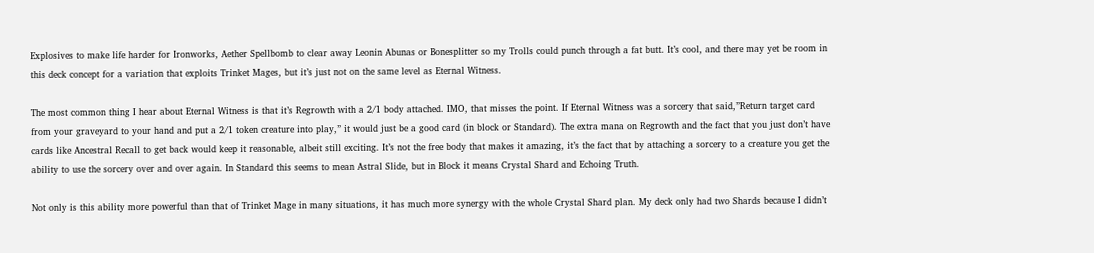Explosives to make life harder for Ironworks, Aether Spellbomb to clear away Leonin Abunas or Bonesplitter so my Trolls could punch through a fat butt. It’s cool, and there may yet be room in this deck concept for a variation that exploits Trinket Mages, but it’s just not on the same level as Eternal Witness.

The most common thing I hear about Eternal Witness is that it’s Regrowth with a 2/1 body attached. IMO, that misses the point. If Eternal Witness was a sorcery that said,”Return target card from your graveyard to your hand and put a 2/1 token creature into play,” it would just be a good card (in block or Standard). The extra mana on Regrowth and the fact that you just don’t have cards like Ancestral Recall to get back would keep it reasonable, albeit still exciting. It’s not the free body that makes it amazing, it’s the fact that by attaching a sorcery to a creature you get the ability to use the sorcery over and over again. In Standard this seems to mean Astral Slide, but in Block it means Crystal Shard and Echoing Truth.

Not only is this ability more powerful than that of Trinket Mage in many situations, it has much more synergy with the whole Crystal Shard plan. My deck only had two Shards because I didn’t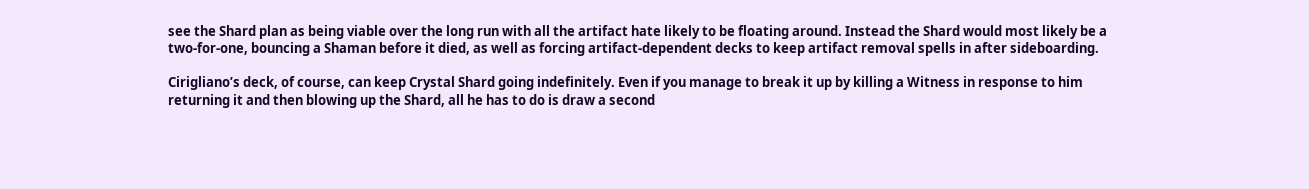see the Shard plan as being viable over the long run with all the artifact hate likely to be floating around. Instead the Shard would most likely be a two-for-one, bouncing a Shaman before it died, as well as forcing artifact-dependent decks to keep artifact removal spells in after sideboarding.

Cirigliano’s deck, of course, can keep Crystal Shard going indefinitely. Even if you manage to break it up by killing a Witness in response to him returning it and then blowing up the Shard, all he has to do is draw a second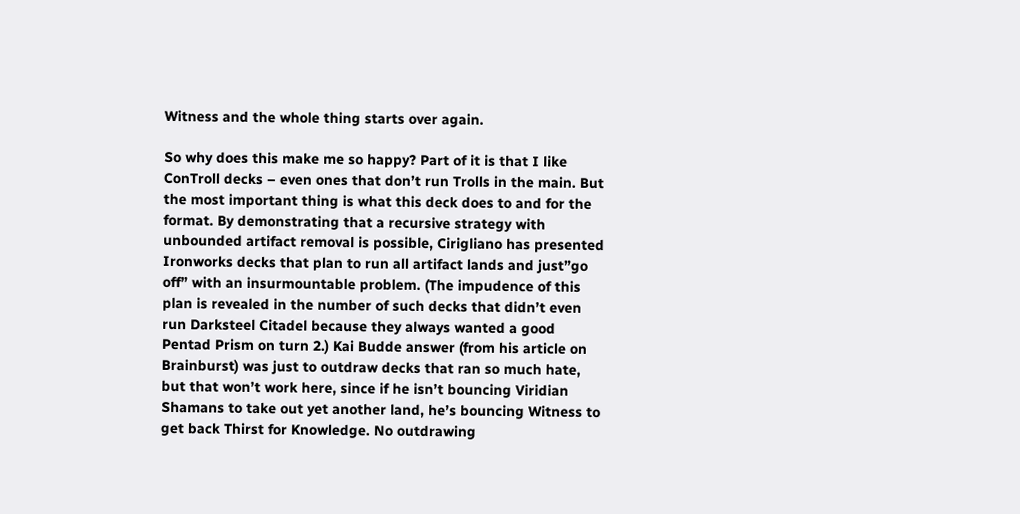Witness and the whole thing starts over again.

So why does this make me so happy? Part of it is that I like ConTroll decks – even ones that don’t run Trolls in the main. But the most important thing is what this deck does to and for the format. By demonstrating that a recursive strategy with unbounded artifact removal is possible, Cirigliano has presented Ironworks decks that plan to run all artifact lands and just”go off” with an insurmountable problem. (The impudence of this plan is revealed in the number of such decks that didn’t even run Darksteel Citadel because they always wanted a good Pentad Prism on turn 2.) Kai Budde answer (from his article on Brainburst) was just to outdraw decks that ran so much hate, but that won’t work here, since if he isn’t bouncing Viridian Shamans to take out yet another land, he’s bouncing Witness to get back Thirst for Knowledge. No outdrawing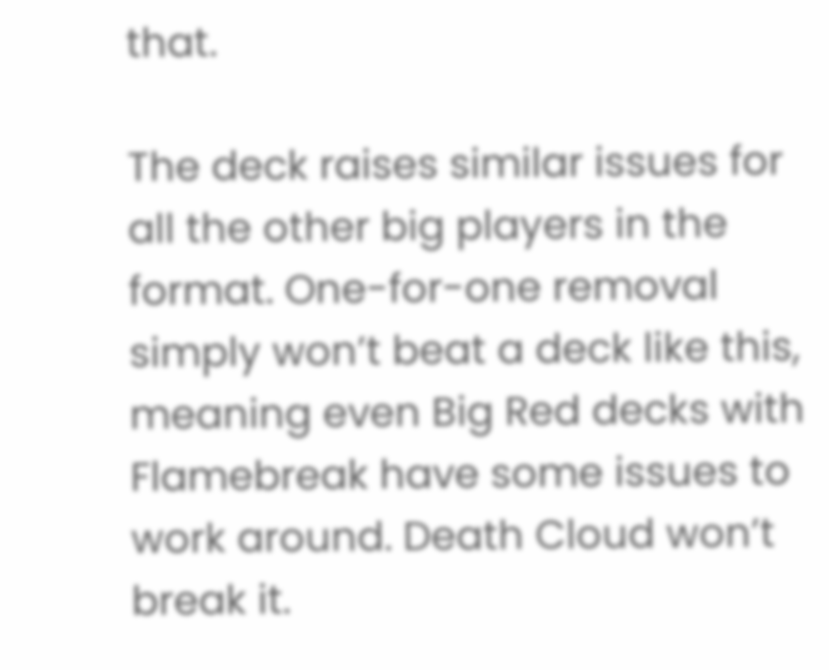that.

The deck raises similar issues for all the other big players in the format. One-for-one removal simply won’t beat a deck like this, meaning even Big Red decks with Flamebreak have some issues to work around. Death Cloud won’t break it.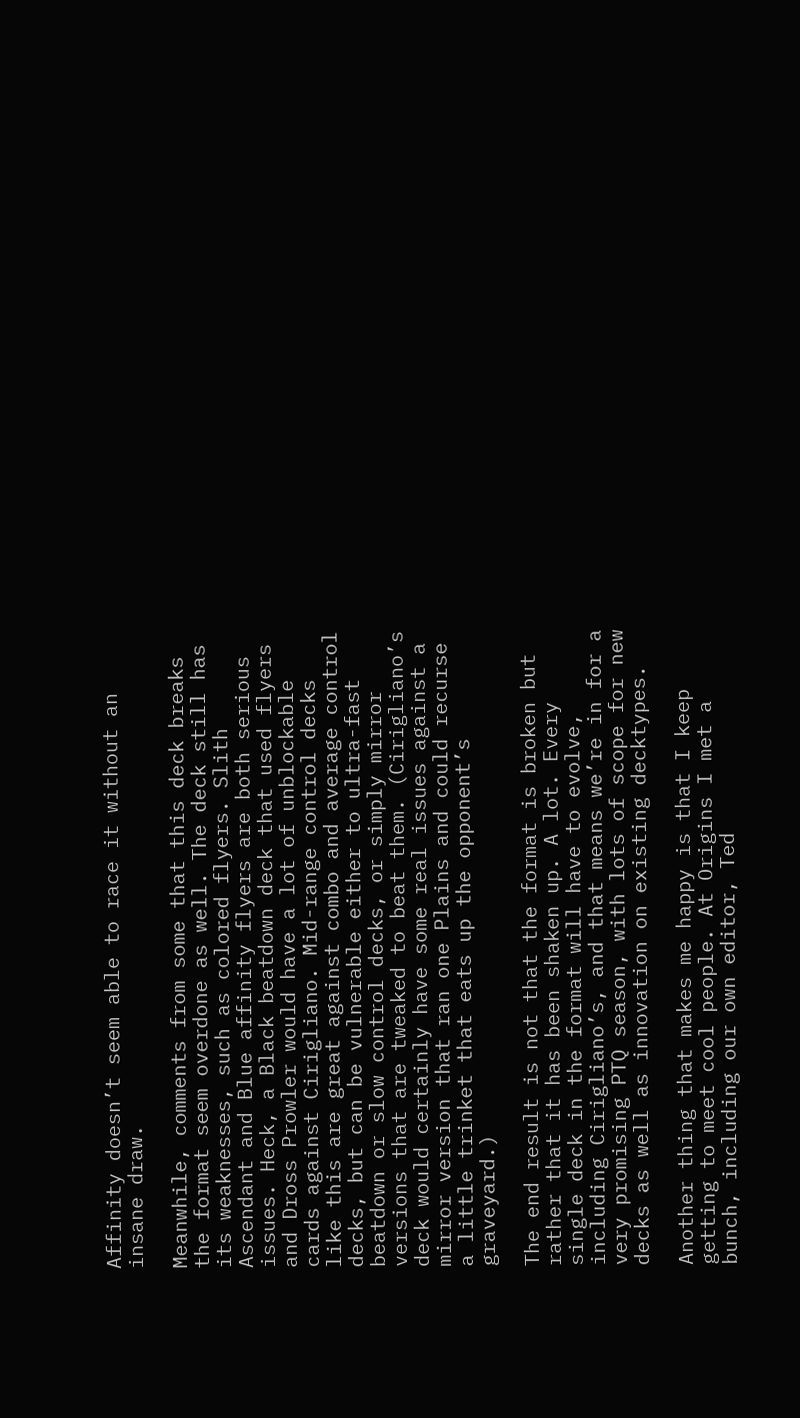Affinity doesn’t seem able to race it without an insane draw.

Meanwhile, comments from some that this deck breaks the format seem overdone as well. The deck still has its weaknesses, such as colored flyers. Slith Ascendant and Blue affinity flyers are both serious issues. Heck, a Black beatdown deck that used flyers and Dross Prowler would have a lot of unblockable cards against Cirigliano. Mid-range control decks like this are great against combo and average control decks, but can be vulnerable either to ultra-fast beatdown or slow control decks, or simply mirror versions that are tweaked to beat them. (Cirigliano’s deck would certainly have some real issues against a mirror version that ran one Plains and could recurse a little trinket that eats up the opponent’s graveyard.)

The end result is not that the format is broken but rather that it has been shaken up. A lot. Every single deck in the format will have to evolve, including Cirigliano’s, and that means we’re in for a very promising PTQ season, with lots of scope for new decks as well as innovation on existing decktypes.

Another thing that makes me happy is that I keep getting to meet cool people. At Origins I met a bunch, including our own editor, Ted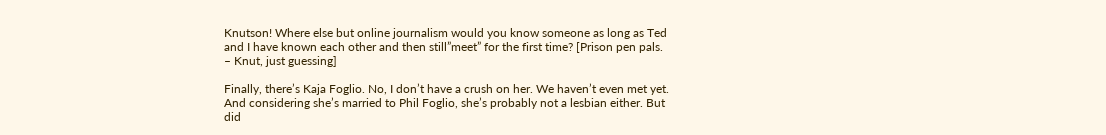Knutson! Where else but online journalism would you know someone as long as Ted and I have known each other and then still”meet” for the first time? [Prison pen pals. – Knut, just guessing]

Finally, there’s Kaja Foglio. No, I don’t have a crush on her. We haven’t even met yet. And considering she’s married to Phil Foglio, she’s probably not a lesbian either. But did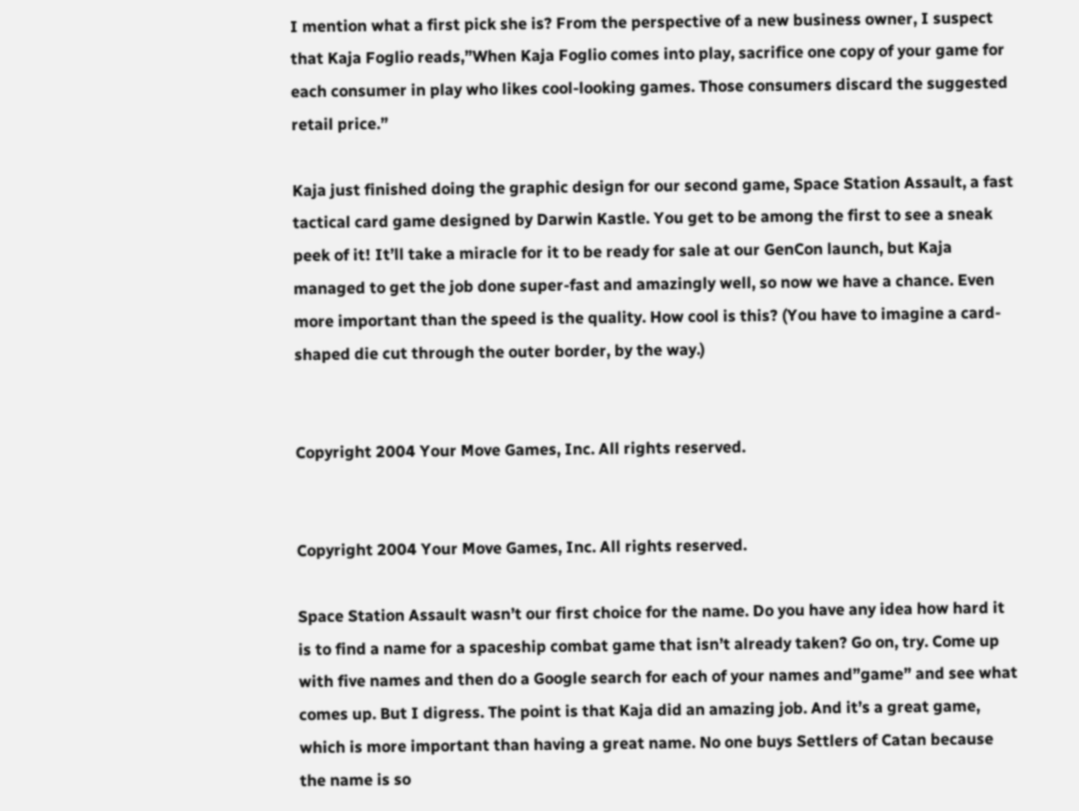I mention what a first pick she is? From the perspective of a new business owner, I suspect that Kaja Foglio reads,”When Kaja Foglio comes into play, sacrifice one copy of your game for each consumer in play who likes cool-looking games. Those consumers discard the suggested retail price.”

Kaja just finished doing the graphic design for our second game, Space Station Assault, a fast tactical card game designed by Darwin Kastle. You get to be among the first to see a sneak peek of it! It’ll take a miracle for it to be ready for sale at our GenCon launch, but Kaja managed to get the job done super-fast and amazingly well, so now we have a chance. Even more important than the speed is the quality. How cool is this? (You have to imagine a card-shaped die cut through the outer border, by the way.)


Copyright 2004 Your Move Games, Inc. All rights reserved.


Copyright 2004 Your Move Games, Inc. All rights reserved.

Space Station Assault wasn’t our first choice for the name. Do you have any idea how hard it is to find a name for a spaceship combat game that isn’t already taken? Go on, try. Come up with five names and then do a Google search for each of your names and”game” and see what comes up. But I digress. The point is that Kaja did an amazing job. And it’s a great game, which is more important than having a great name. No one buys Settlers of Catan because the name is so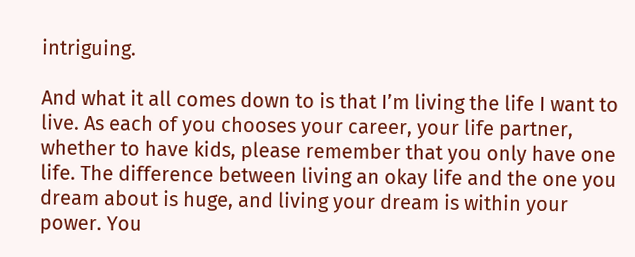intriguing.

And what it all comes down to is that I’m living the life I want to live. As each of you chooses your career, your life partner, whether to have kids, please remember that you only have one life. The difference between living an okay life and the one you dream about is huge, and living your dream is within your power. You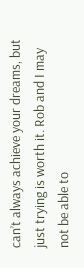can’t always achieve your dreams, but just trying is worth it. Rob and I may not be able to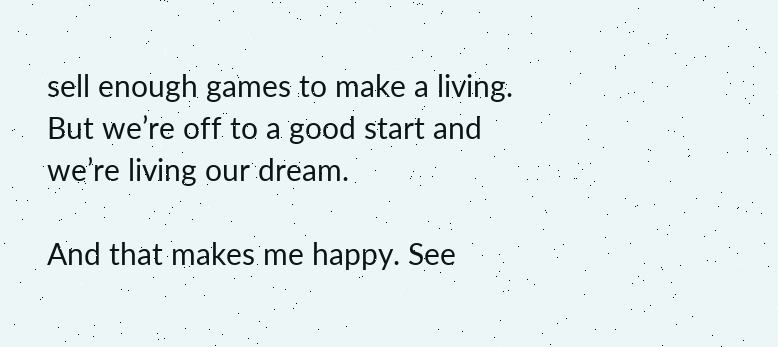sell enough games to make a living. But we’re off to a good start and we’re living our dream.

And that makes me happy. See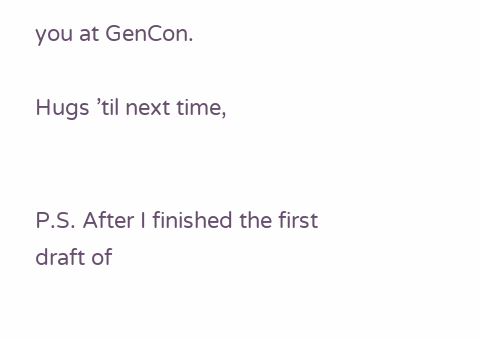you at GenCon.

Hugs ’til next time,


P.S. After I finished the first draft of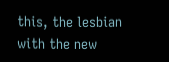this, the lesbian with the new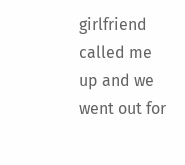girlfriend called me up and we went out for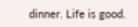dinner. Life is good.